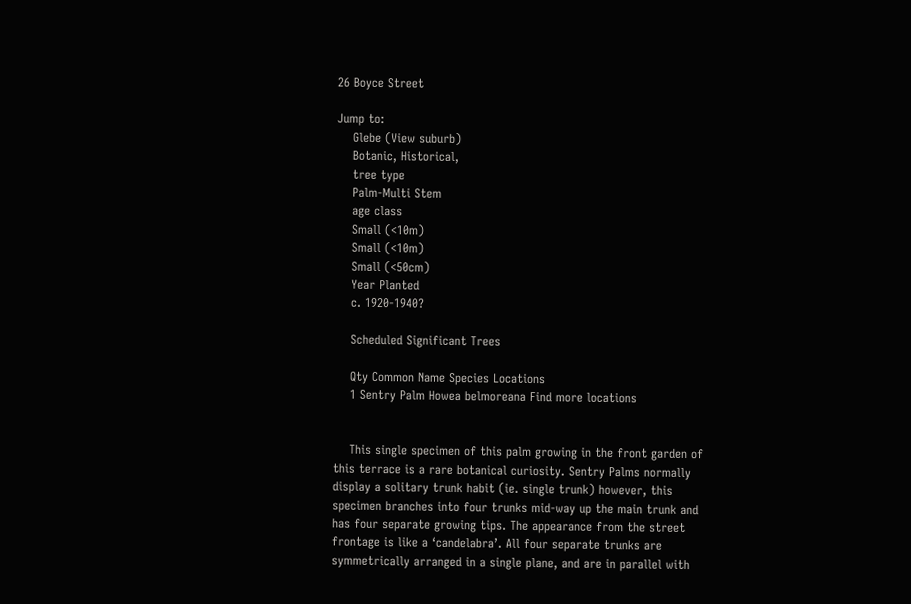26 Boyce Street

Jump to:
    Glebe (View suburb)
    Botanic, Historical,
    tree type
    Palm-Multi Stem
    age class
    Small (<10m)
    Small (<10m)
    Small (<50cm)
    Year Planted
    c. 1920-1940?

    Scheduled Significant Trees

    Qty Common Name Species Locations
    1 Sentry Palm Howea belmoreana Find more locations


    This single specimen of this palm growing in the front garden of this terrace is a rare botanical curiosity. Sentry Palms normally display a solitary trunk habit (ie. single trunk) however, this specimen branches into four trunks mid-way up the main trunk and has four separate growing tips. The appearance from the street frontage is like a ‘candelabra’. All four separate trunks are symmetrically arranged in a single plane, and are in parallel with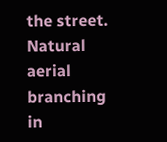the street. Natural aerial branching in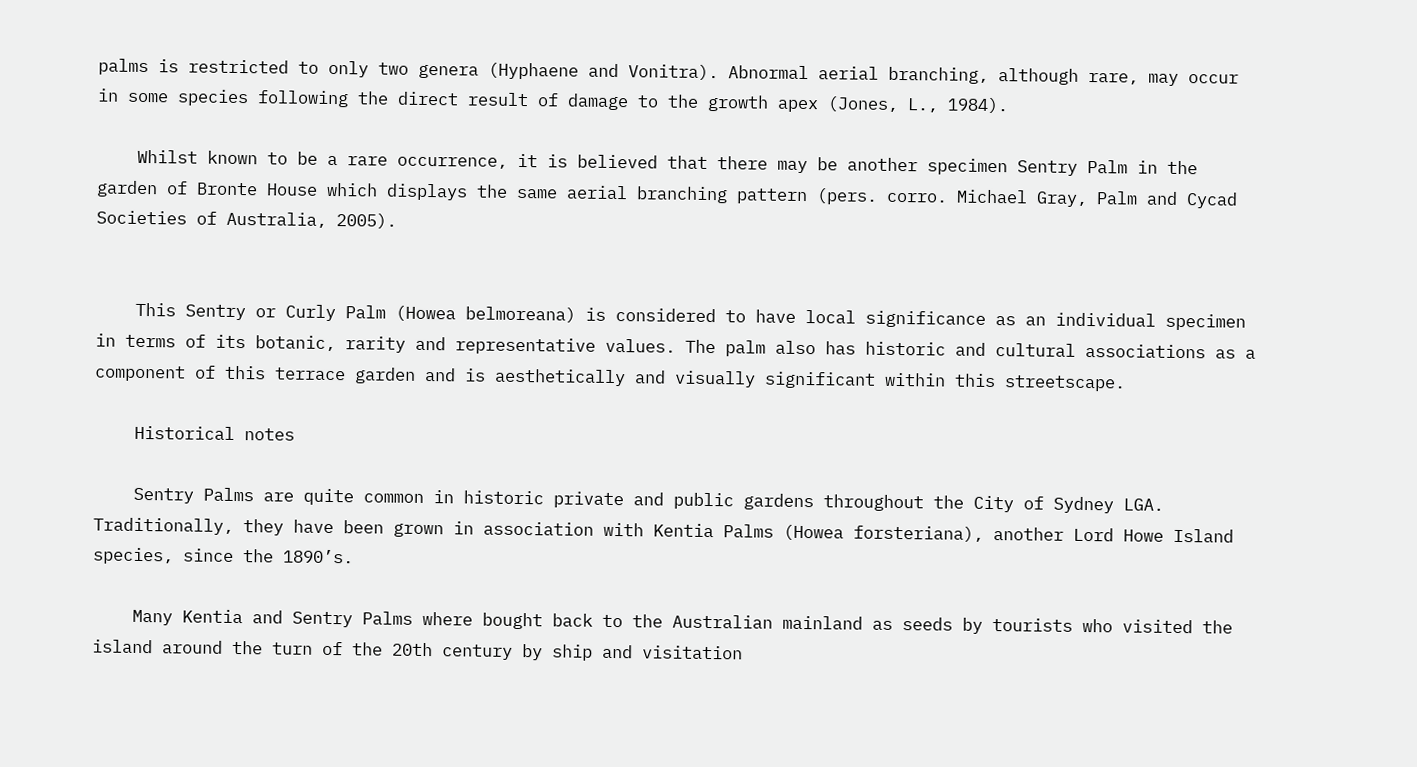palms is restricted to only two genera (Hyphaene and Vonitra). Abnormal aerial branching, although rare, may occur in some species following the direct result of damage to the growth apex (Jones, L., 1984).

    Whilst known to be a rare occurrence, it is believed that there may be another specimen Sentry Palm in the garden of Bronte House which displays the same aerial branching pattern (pers. corro. Michael Gray, Palm and Cycad Societies of Australia, 2005).


    This Sentry or Curly Palm (Howea belmoreana) is considered to have local significance as an individual specimen in terms of its botanic, rarity and representative values. The palm also has historic and cultural associations as a component of this terrace garden and is aesthetically and visually significant within this streetscape.

    Historical notes

    Sentry Palms are quite common in historic private and public gardens throughout the City of Sydney LGA. Traditionally, they have been grown in association with Kentia Palms (Howea forsteriana), another Lord Howe Island species, since the 1890’s.

    Many Kentia and Sentry Palms where bought back to the Australian mainland as seeds by tourists who visited the island around the turn of the 20th century by ship and visitation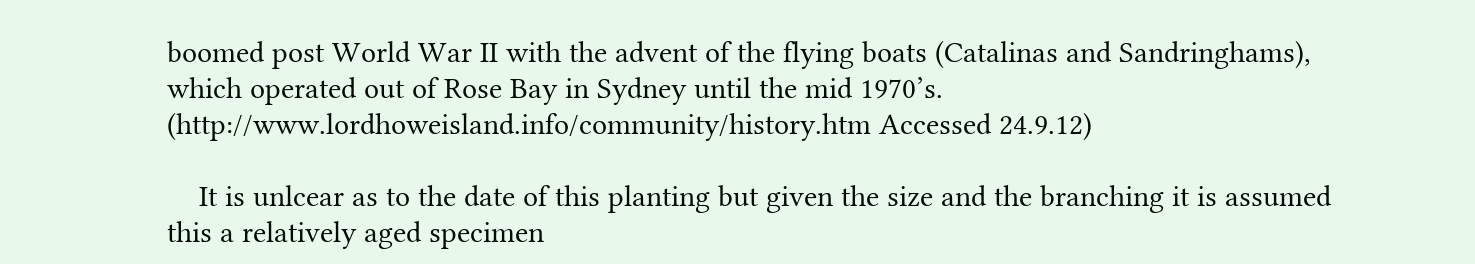boomed post World War II with the advent of the flying boats (Catalinas and Sandringhams), which operated out of Rose Bay in Sydney until the mid 1970’s. (http://www.lordhoweisland.info/community/history.htm Accessed 24.9.12)

    It is unlcear as to the date of this planting but given the size and the branching it is assumed this a relatively aged specimen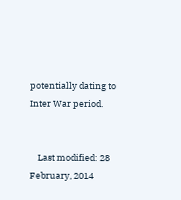potentially dating to Inter War period.


    Last modified: 28 February, 2014